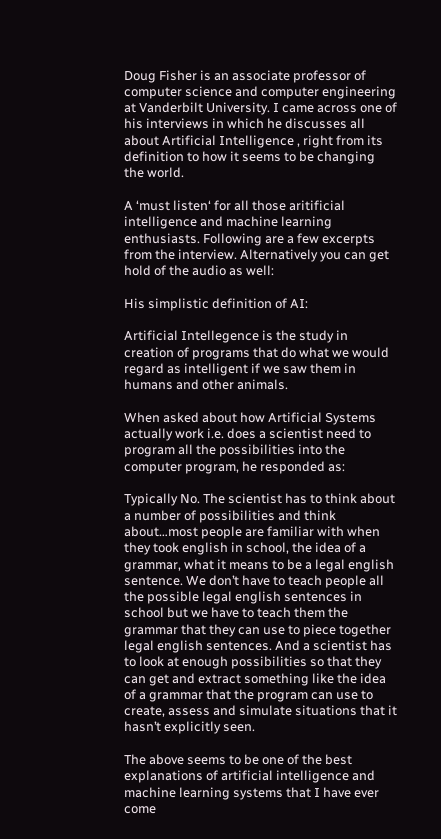Doug Fisher is an associate professor of computer science and computer engineering at Vanderbilt University. I came across one of his interviews in which he discusses all about Artificial Intelligence , right from its definition to how it seems to be changing the world.

A ‘must listen‘ for all those aritificial intelligence and machine learning enthusiasts. Following are a few excerpts from the interview. Alternatively you can get hold of the audio as well:

His simplistic definition of AI:

Artificial Intellegence is the study in creation of programs that do what we would regard as intelligent if we saw them in humans and other animals.

When asked about how Artificial Systems actually work i.e. does a scientist need to program all the possibilities into the computer program, he responded as:

Typically No. The scientist has to think about a number of possibilities and think about…most people are familiar with when they took english in school, the idea of a grammar, what it means to be a legal english sentence. We don’t have to teach people all the possible legal english sentences in school but we have to teach them the grammar that they can use to piece together legal english sentences. And a scientist has to look at enough possibilities so that they can get and extract something like the idea of a grammar that the program can use to create, assess and simulate situations that it hasn’t explicitly seen.

The above seems to be one of the best explanations of artificial intelligence and machine learning systems that I have ever come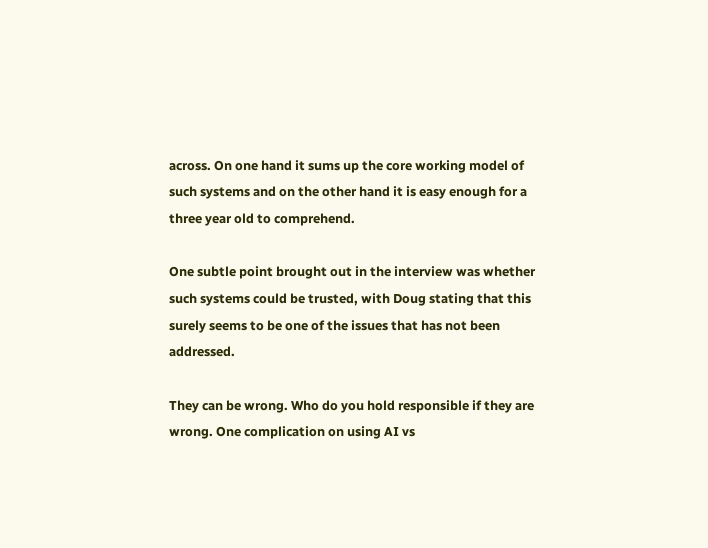across. On one hand it sums up the core working model of such systems and on the other hand it is easy enough for a three year old to comprehend.

One subtle point brought out in the interview was whether such systems could be trusted, with Doug stating that this surely seems to be one of the issues that has not been addressed.

They can be wrong. Who do you hold responsible if they are wrong. One complication on using AI vs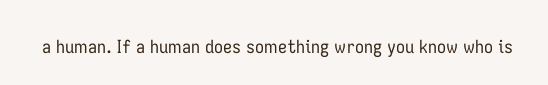a human. If a human does something wrong you know who is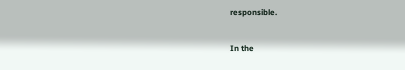responsible.

In the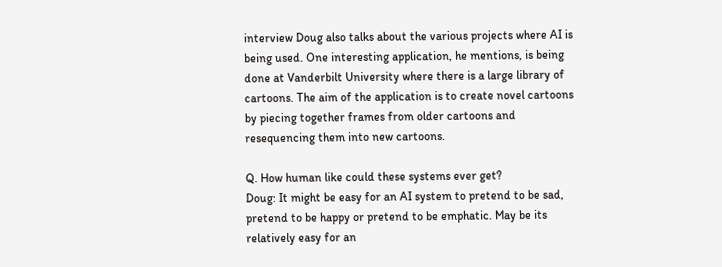interview Doug also talks about the various projects where AI is being used. One interesting application, he mentions, is being done at Vanderbilt University where there is a large library of cartoons. The aim of the application is to create novel cartoons by piecing together frames from older cartoons and resequencing them into new cartoons.

Q. How human like could these systems ever get?
Doug: It might be easy for an AI system to pretend to be sad, pretend to be happy or pretend to be emphatic. May be its relatively easy for an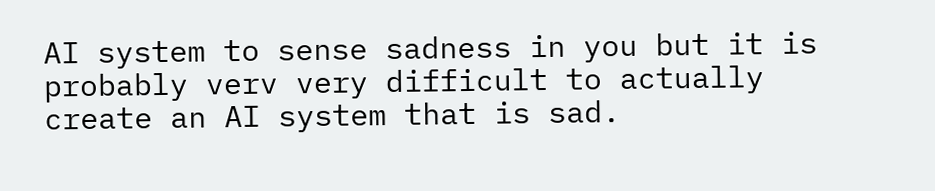AI system to sense sadness in you but it is probably verv very difficult to actually create an AI system that is sad.